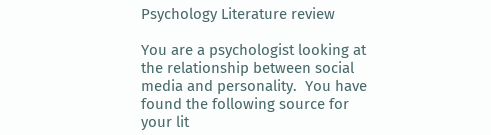Psychology Literature review

You are a psychologist looking at the relationship between social media and personality.  You have found the following source for your lit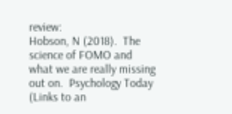review:
Hobson, N (2018).  The science of FOMO and what we are really missing out on.  Psychology Today (Links to an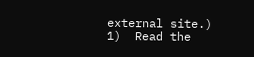external site.)
1)  Read the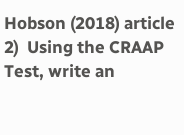Hobson (2018) article
2)  Using the CRAAP Test, write an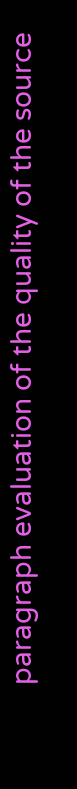paragraph evaluation of the quality of the source